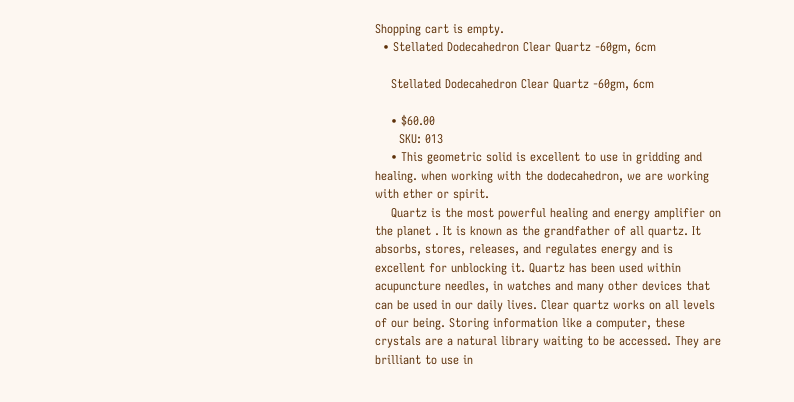Shopping cart is empty.
  • Stellated Dodecahedron Clear Quartz -60gm, 6cm

    Stellated Dodecahedron Clear Quartz -60gm, 6cm

    • $60.00
      SKU: 013
    • This geometric solid is excellent to use in gridding and healing. when working with the dodecahedron, we are working with ether or spirit.
    Quartz is the most powerful healing and energy amplifier on the planet . It is known as the grandfather of all quartz. It absorbs, stores, releases, and regulates energy and is excellent for unblocking it. Quartz has been used within acupuncture needles, in watches and many other devices that can be used in our daily lives. Clear quartz works on all levels of our being. Storing information like a computer, these crystals are a natural library waiting to be accessed. They are brilliant to use in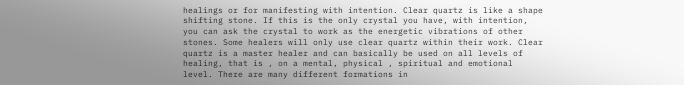healings or for manifesting with intention. Clear quartz is like a shape shifting stone. If this is the only crystal you have, with intention, you can ask the crystal to work as the energetic vibrations of other stones. Some healers will only use clear quartz within their work. Clear quartz is a master healer and can basically be used on all levels of healing, that is , on a mental, physical , spiritual and emotional level. There are many different formations in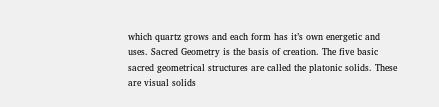which quartz grows and each form has it’s own energetic and uses. Sacred Geometry is the basis of creation. The five basic sacred geometrical structures are called the platonic solids. These are visual solids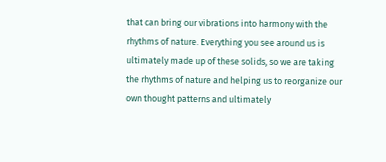that can bring our vibrations into harmony with the rhythms of nature. Everything you see around us is ultimately made up of these solids, so we are taking the rhythms of nature and helping us to reorganize our own thought patterns and ultimately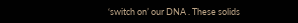‘switch on’ our DNA . These solids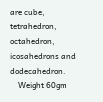are cube, tetrahedron, octahedron, icosahedrons and dodecahedron.
    Weight 60gm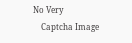No Very
    Captcha Image